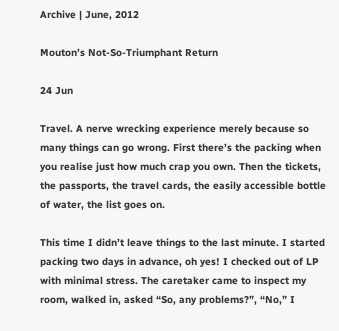Archive | June, 2012

Mouton’s Not-So-Triumphant Return

24 Jun

Travel. A nerve wrecking experience merely because so many things can go wrong. First there’s the packing when you realise just how much crap you own. Then the tickets, the passports, the travel cards, the easily accessible bottle of water, the list goes on.

This time I didn’t leave things to the last minute. I started packing two days in advance, oh yes! I checked out of LP with minimal stress. The caretaker came to inspect my room, walked in, asked “So, any problems?”, “No,” I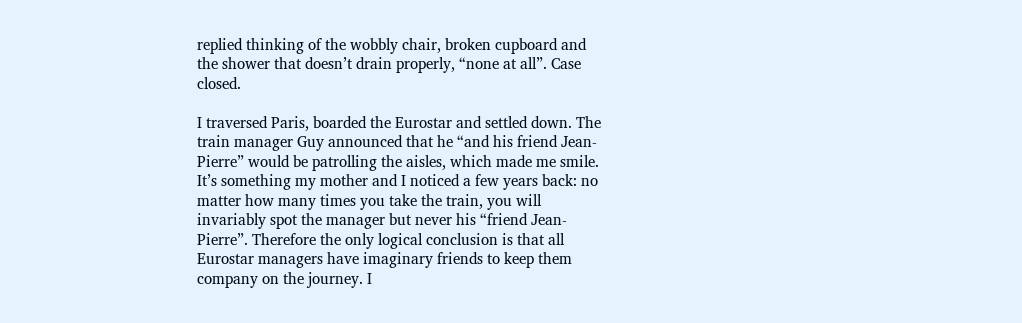replied thinking of the wobbly chair, broken cupboard and the shower that doesn’t drain properly, “none at all”. Case closed.

I traversed Paris, boarded the Eurostar and settled down. The train manager Guy announced that he “and his friend Jean-Pierre” would be patrolling the aisles, which made me smile. It’s something my mother and I noticed a few years back: no matter how many times you take the train, you will invariably spot the manager but never his “friend Jean-Pierre”. Therefore the only logical conclusion is that all Eurostar managers have imaginary friends to keep them company on the journey. I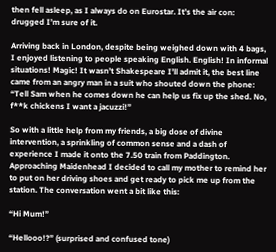then fell asleep, as I always do on Eurostar. It’s the air con: drugged I’m sure of it.

Arriving back in London, despite being weighed down with 4 bags, I enjoyed listening to people speaking English. English! In informal situations! Magic! It wasn’t Shakespeare I’ll admit it, the best line came from an angry man in a suit who shouted down the phone: “Tell Sam when he comes down he can help us fix up the shed. No, f**k chickens I want a jacuzzi!”

So with a little help from my friends, a big dose of divine intervention, a sprinkling of common sense and a dash of experience I made it onto the 7.50 train from Paddington. Approaching Maidenhead I decided to call my mother to remind her to put on her driving shoes and get ready to pick me up from the station. The conversation went a bit like this:

“Hi Mum!”

“Hellooo!?” (surprised and confused tone)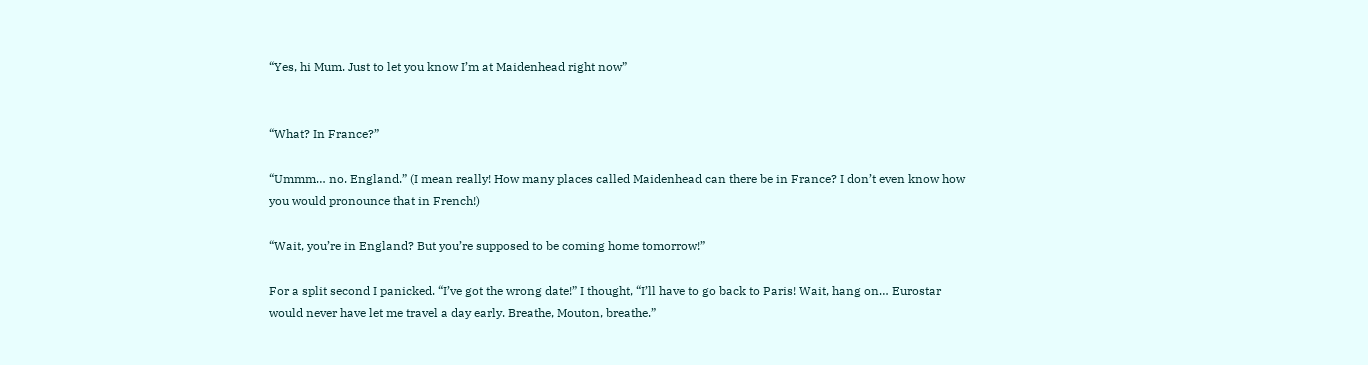“Yes, hi Mum. Just to let you know I’m at Maidenhead right now”


“What? In France?”

“Ummm… no. England.” (I mean really! How many places called Maidenhead can there be in France? I don’t even know how you would pronounce that in French!)

“Wait, you’re in England? But you’re supposed to be coming home tomorrow!”

For a split second I panicked. “I’ve got the wrong date!” I thought, “I’ll have to go back to Paris! Wait, hang on… Eurostar would never have let me travel a day early. Breathe, Mouton, breathe.”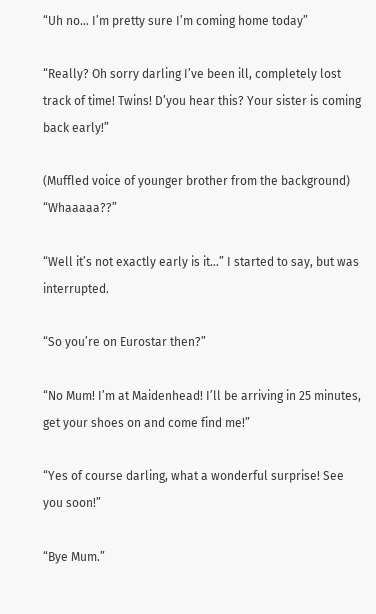“Uh no… I’m pretty sure I’m coming home today”

“Really? Oh sorry darling I’ve been ill, completely lost track of time! Twins! D’you hear this? Your sister is coming back early!”

(Muffled voice of younger brother from the background) “Whaaaaa??”

“Well it’s not exactly early is it…” I started to say, but was interrupted.

“So you’re on Eurostar then?”

“No Mum! I’m at Maidenhead! I’ll be arriving in 25 minutes, get your shoes on and come find me!”

“Yes of course darling, what a wonderful surprise! See you soon!”

“Bye Mum.”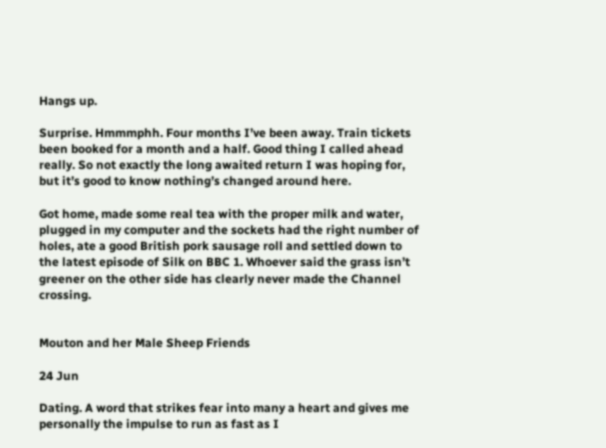Hangs up.

Surprise. Hmmmphh. Four months I’ve been away. Train tickets been booked for a month and a half. Good thing I called ahead really. So not exactly the long awaited return I was hoping for, but it’s good to know nothing’s changed around here.

Got home, made some real tea with the proper milk and water, plugged in my computer and the sockets had the right number of holes, ate a good British pork sausage roll and settled down to the latest episode of Silk on BBC 1. Whoever said the grass isn’t greener on the other side has clearly never made the Channel crossing.


Mouton and her Male Sheep Friends

24 Jun

Dating. A word that strikes fear into many a heart and gives me personally the impulse to run as fast as I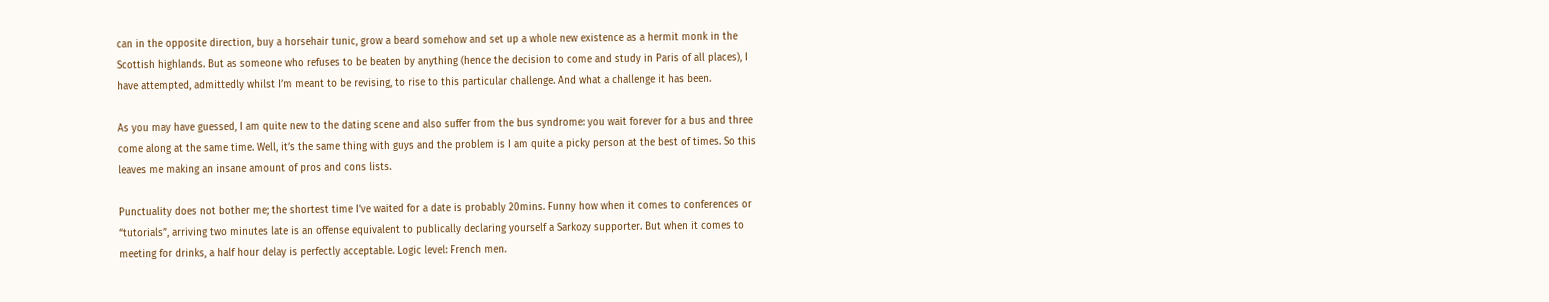can in the opposite direction, buy a horsehair tunic, grow a beard somehow and set up a whole new existence as a hermit monk in the Scottish highlands. But as someone who refuses to be beaten by anything (hence the decision to come and study in Paris of all places), I have attempted, admittedly whilst I’m meant to be revising, to rise to this particular challenge. And what a challenge it has been.

As you may have guessed, I am quite new to the dating scene and also suffer from the bus syndrome: you wait forever for a bus and three come along at the same time. Well, it’s the same thing with guys and the problem is I am quite a picky person at the best of times. So this leaves me making an insane amount of pros and cons lists.

Punctuality does not bother me; the shortest time I’ve waited for a date is probably 20mins. Funny how when it comes to conferences or “tutorials”, arriving two minutes late is an offense equivalent to publically declaring yourself a Sarkozy supporter. But when it comes to meeting for drinks, a half hour delay is perfectly acceptable. Logic level: French men.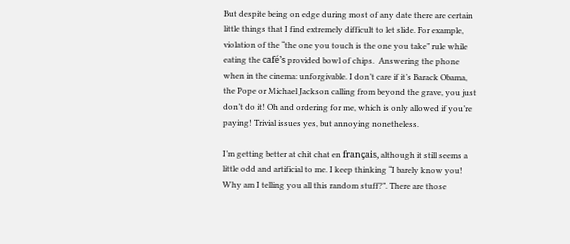But despite being on edge during most of any date there are certain little things that I find extremely difficult to let slide. For example, violation of the “the one you touch is the one you take” rule while eating the café’s provided bowl of chips.  Answering the phone when in the cinema: unforgivable. I don’t care if it’s Barack Obama, the Pope or Michael Jackson calling from beyond the grave, you just don’t do it! Oh and ordering for me, which is only allowed if you’re paying! Trivial issues yes, but annoying nonetheless.

I’m getting better at chit chat en français, although it still seems a little odd and artificial to me. I keep thinking “I barely know you! Why am I telling you all this random stuff?”. There are those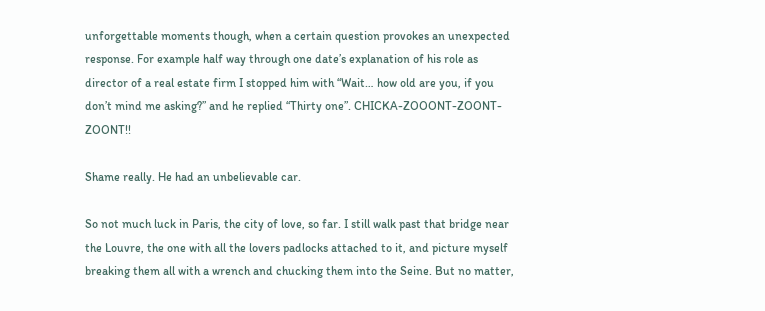unforgettable moments though, when a certain question provokes an unexpected response. For example half way through one date’s explanation of his role as director of a real estate firm I stopped him with “Wait… how old are you, if you don’t mind me asking?” and he replied “Thirty one”. CHICKA-ZOOONT-ZOONT-ZOONT!!

Shame really. He had an unbelievable car.

So not much luck in Paris, the city of love, so far. I still walk past that bridge near the Louvre, the one with all the lovers padlocks attached to it, and picture myself breaking them all with a wrench and chucking them into the Seine. But no matter,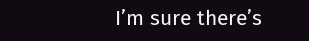I’m sure there’s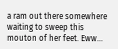a ram out there somewhere waiting to sweep this mouton of her feet. Eww…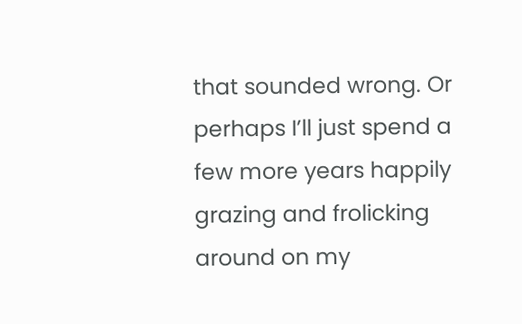that sounded wrong. Or perhaps I’ll just spend a few more years happily grazing and frolicking around on my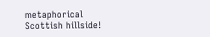metaphorical Scottish hillside!